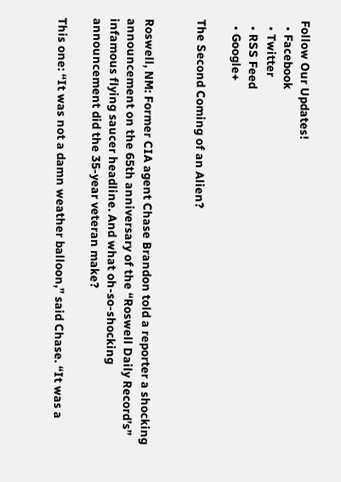Follow Our Updates!
  • Facebook
  • Twitter
  • RSS Feed
  • Google+

The Second Coming of an Alien?


Roswell, NM: Former CIA agent Chase Brandon told a reporter a shocking announcement on the 65th anniversary of the “Roswell Daily Record’s” infamous flying saucer headline. And what oh-so-shocking announcement did the 35-year veteran make?

This one: “It was not a damn weather balloon,” said Chase. “It was a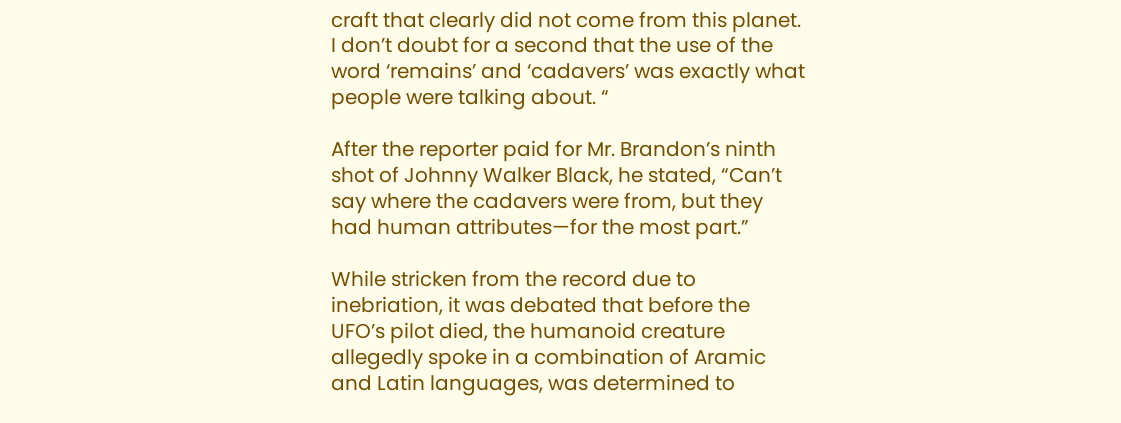craft that clearly did not come from this planet. I don’t doubt for a second that the use of the word ‘remains’ and ‘cadavers’ was exactly what people were talking about. “

After the reporter paid for Mr. Brandon’s ninth shot of Johnny Walker Black, he stated, “Can’t say where the cadavers were from, but they had human attributes—for the most part.”

While stricken from the record due to inebriation, it was debated that before the UFO’s pilot died, the humanoid creature allegedly spoke in a combination of Aramic and Latin languages, was determined to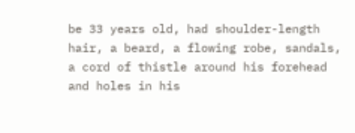be 33 years old, had shoulder-length hair, a beard, a flowing robe, sandals, a cord of thistle around his forehead and holes in his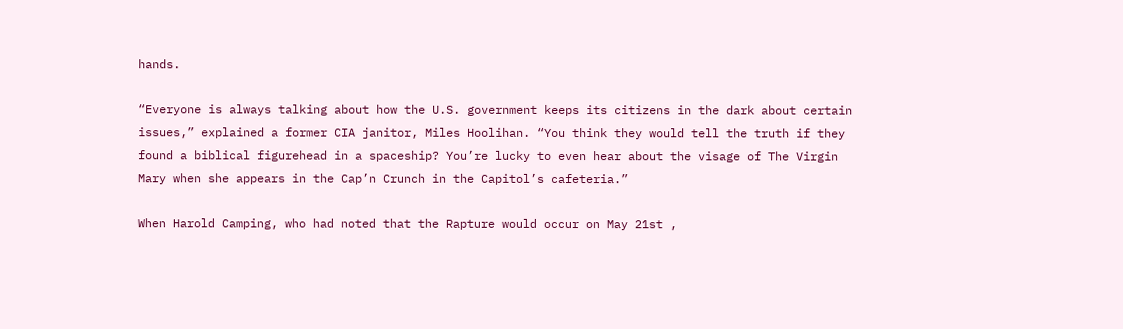hands.

“Everyone is always talking about how the U.S. government keeps its citizens in the dark about certain issues,” explained a former CIA janitor, Miles Hoolihan. “You think they would tell the truth if they found a biblical figurehead in a spaceship? You’re lucky to even hear about the visage of The Virgin Mary when she appears in the Cap’n Crunch in the Capitol’s cafeteria.”

When Harold Camping, who had noted that the Rapture would occur on May 21st ,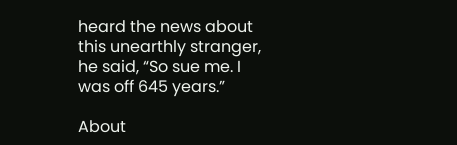heard the news about this unearthly stranger, he said, “So sue me. I was off 645 years.”

About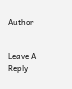Author


Leave A Reply